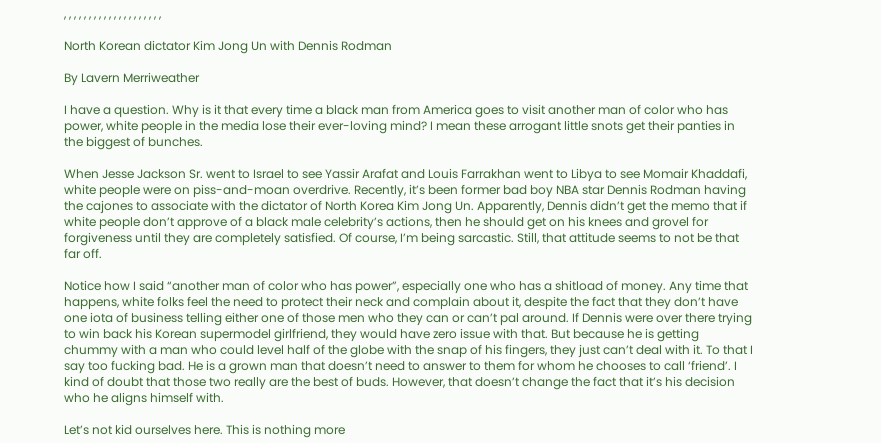, , , , , , , , , , , , , , , , , , , ,

North Korean dictator Kim Jong Un with Dennis Rodman

By Lavern Merriweather

I have a question. Why is it that every time a black man from America goes to visit another man of color who has power, white people in the media lose their ever-loving mind? I mean these arrogant little snots get their panties in the biggest of bunches.

When Jesse Jackson Sr. went to Israel to see Yassir Arafat and Louis Farrakhan went to Libya to see Momair Khaddafi, white people were on piss-and-moan overdrive. Recently, it’s been former bad boy NBA star Dennis Rodman having the cajones to associate with the dictator of North Korea Kim Jong Un. Apparently, Dennis didn’t get the memo that if white people don’t approve of a black male celebrity’s actions, then he should get on his knees and grovel for forgiveness until they are completely satisfied. Of course, I’m being sarcastic. Still, that attitude seems to not be that far off.

Notice how I said “another man of color who has power”, especially one who has a shitload of money. Any time that happens, white folks feel the need to protect their neck and complain about it, despite the fact that they don’t have one iota of business telling either one of those men who they can or can’t pal around. If Dennis were over there trying to win back his Korean supermodel girlfriend, they would have zero issue with that. But because he is getting chummy with a man who could level half of the globe with the snap of his fingers, they just can’t deal with it. To that I say too fucking bad. He is a grown man that doesn’t need to answer to them for whom he chooses to call ‘friend’. I kind of doubt that those two really are the best of buds. However, that doesn’t change the fact that it’s his decision who he aligns himself with.

Let’s not kid ourselves here. This is nothing more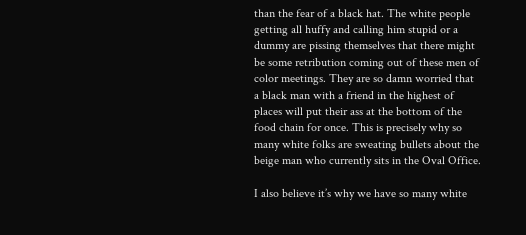than the fear of a black hat. The white people getting all huffy and calling him stupid or a dummy are pissing themselves that there might be some retribution coming out of these men of color meetings. They are so damn worried that a black man with a friend in the highest of places will put their ass at the bottom of the food chain for once. This is precisely why so many white folks are sweating bullets about the beige man who currently sits in the Oval Office.

I also believe it’s why we have so many white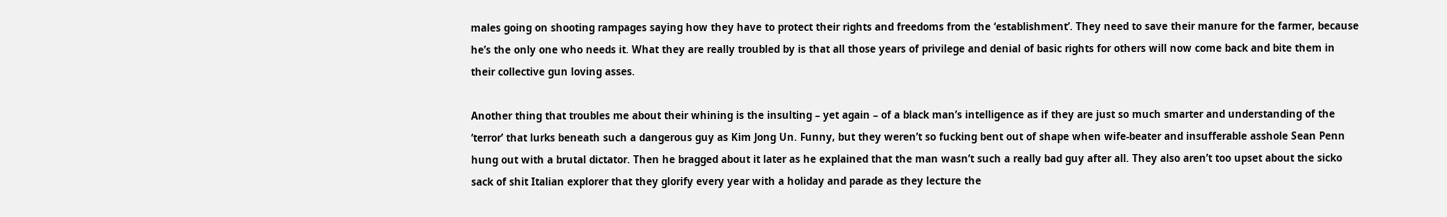males going on shooting rampages saying how they have to protect their rights and freedoms from the ‘establishment’. They need to save their manure for the farmer, because he’s the only one who needs it. What they are really troubled by is that all those years of privilege and denial of basic rights for others will now come back and bite them in their collective gun loving asses.

Another thing that troubles me about their whining is the insulting – yet again – of a black man’s intelligence as if they are just so much smarter and understanding of the ‘terror’ that lurks beneath such a dangerous guy as Kim Jong Un. Funny, but they weren’t so fucking bent out of shape when wife-beater and insufferable asshole Sean Penn hung out with a brutal dictator. Then he bragged about it later as he explained that the man wasn’t such a really bad guy after all. They also aren’t too upset about the sicko sack of shit Italian explorer that they glorify every year with a holiday and parade as they lecture the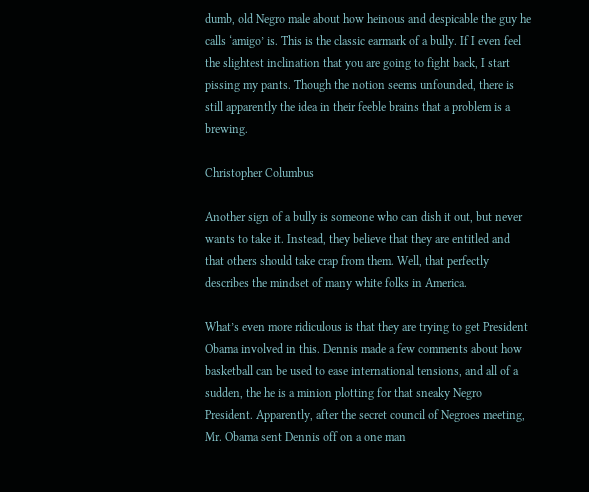dumb, old Negro male about how heinous and despicable the guy he calls ‘amigo’ is. This is the classic earmark of a bully. If I even feel the slightest inclination that you are going to fight back, I start pissing my pants. Though the notion seems unfounded, there is still apparently the idea in their feeble brains that a problem is a brewing.

Christopher Columbus

Another sign of a bully is someone who can dish it out, but never wants to take it. Instead, they believe that they are entitled and that others should take crap from them. Well, that perfectly describes the mindset of many white folks in America.

What’s even more ridiculous is that they are trying to get President Obama involved in this. Dennis made a few comments about how basketball can be used to ease international tensions, and all of a sudden, the he is a minion plotting for that sneaky Negro President. Apparently, after the secret council of Negroes meeting, Mr. Obama sent Dennis off on a one man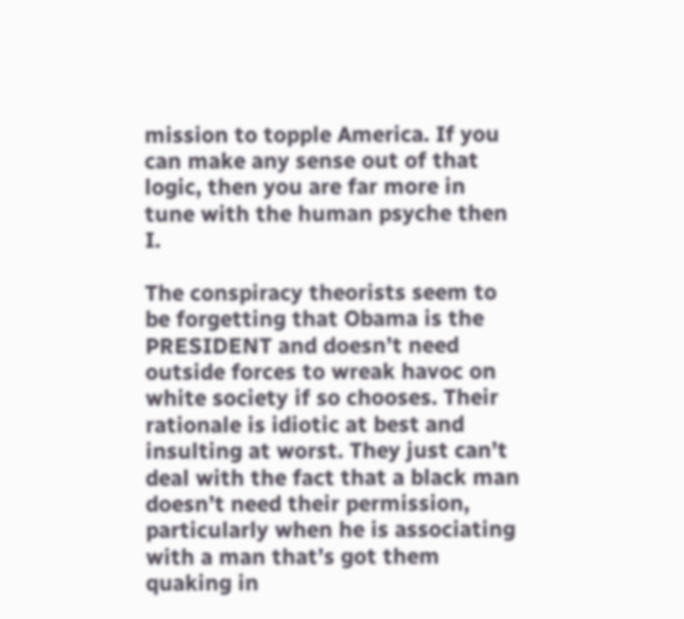mission to topple America. If you can make any sense out of that logic, then you are far more in tune with the human psyche then I.

The conspiracy theorists seem to be forgetting that Obama is the PRESIDENT and doesn’t need outside forces to wreak havoc on white society if so chooses. Their rationale is idiotic at best and insulting at worst. They just can’t deal with the fact that a black man doesn’t need their permission, particularly when he is associating with a man that’s got them quaking in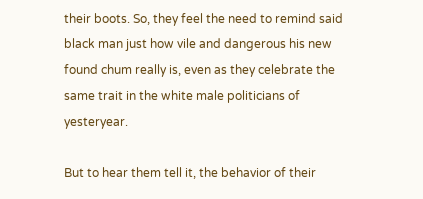their boots. So, they feel the need to remind said black man just how vile and dangerous his new found chum really is, even as they celebrate the same trait in the white male politicians of yesteryear.

But to hear them tell it, the behavior of their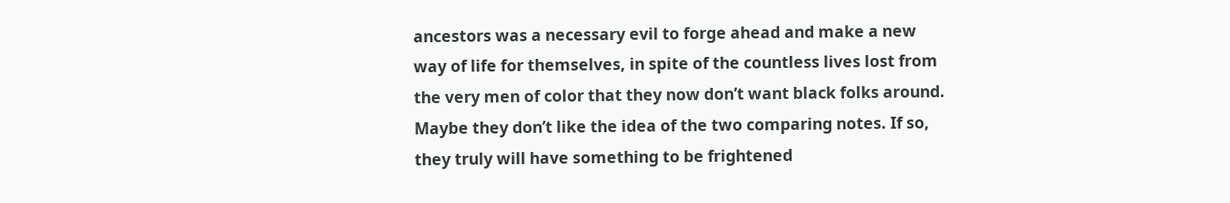ancestors was a necessary evil to forge ahead and make a new way of life for themselves, in spite of the countless lives lost from the very men of color that they now don’t want black folks around. Maybe they don’t like the idea of the two comparing notes. If so, they truly will have something to be frightened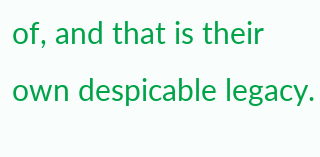of, and that is their own despicable legacy.